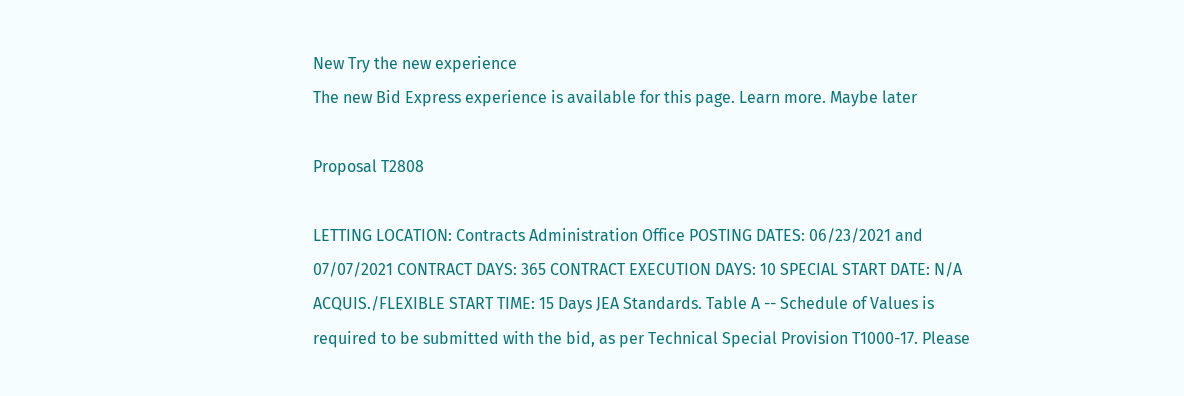New Try the new experience
The new Bid Express experience is available for this page. Learn more. Maybe later

Proposal T2808

LETTING LOCATION: Contracts Administration Office POSTING DATES: 06/23/2021 and 07/07/2021 CONTRACT DAYS: 365 CONTRACT EXECUTION DAYS: 10 SPECIAL START DATE: N/A ACQUIS./FLEXIBLE START TIME: 15 Days JEA Standards. Table A -- Schedule of Values is required to be submitted with the bid, as per Technical Special Provision T1000-17. Please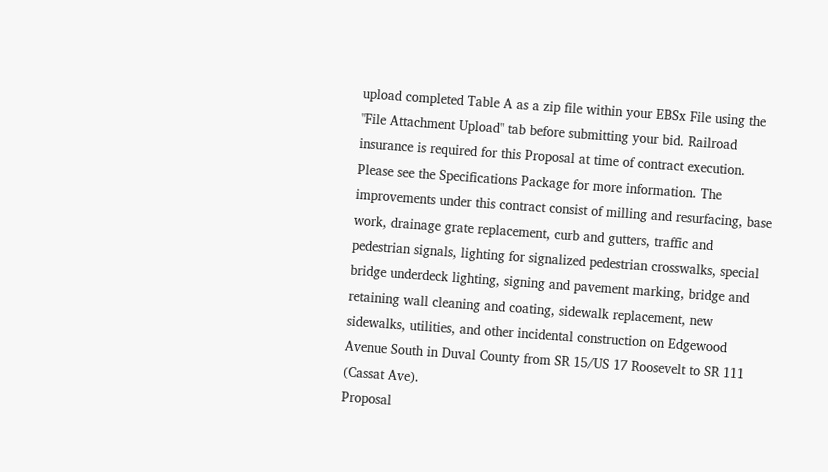upload completed Table A as a zip file within your EBSx File using the "File Attachment Upload" tab before submitting your bid. Railroad insurance is required for this Proposal at time of contract execution. Please see the Specifications Package for more information. The improvements under this contract consist of milling and resurfacing, base work, drainage grate replacement, curb and gutters, traffic and pedestrian signals, lighting for signalized pedestrian crosswalks, special bridge underdeck lighting, signing and pavement marking, bridge and retaining wall cleaning and coating, sidewalk replacement, new sidewalks, utilities, and other incidental construction on Edgewood Avenue South in Duval County from SR 15/US 17 Roosevelt to SR 111 (Cassat Ave).
Proposal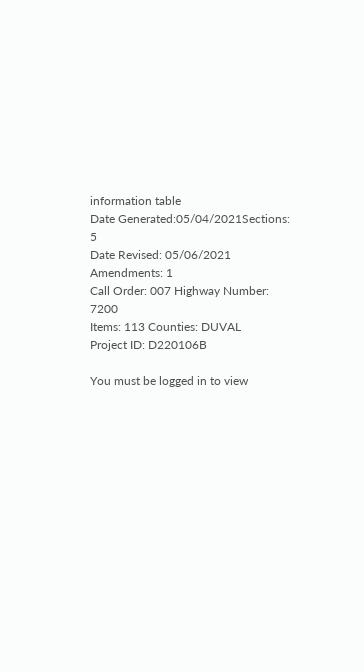information table
Date Generated:05/04/2021Sections: 5
Date Revised: 05/06/2021 Amendments: 1
Call Order: 007 Highway Number: 7200
Items: 113 Counties: DUVAL
Project ID: D220106B

You must be logged in to view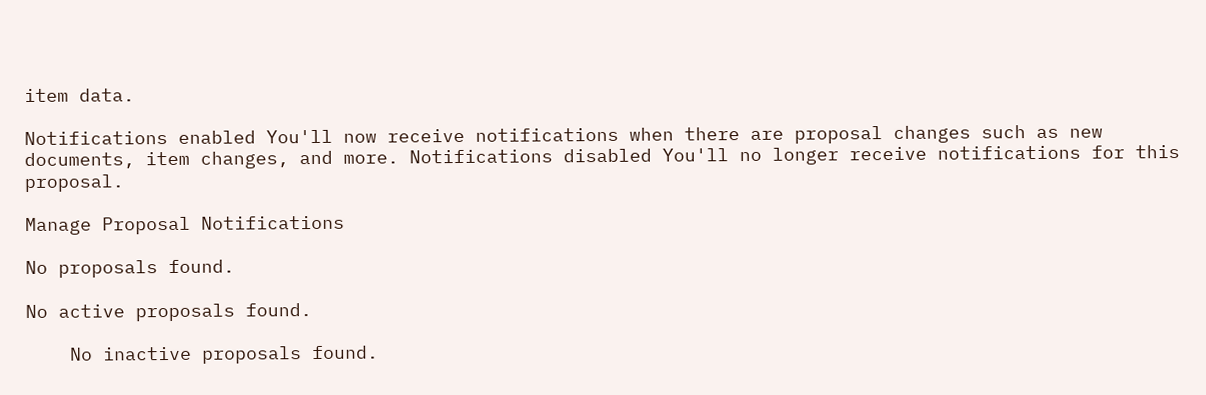item data.

Notifications enabled You'll now receive notifications when there are proposal changes such as new documents, item changes, and more. Notifications disabled You'll no longer receive notifications for this proposal.

Manage Proposal Notifications

No proposals found.

No active proposals found.

    No inactive proposals found.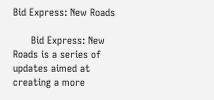Bid Express: New Roads

      Bid Express: New Roads is a series of updates aimed at creating a more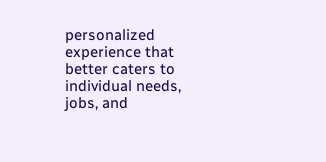personalized experience that better caters to individual needs, jobs, and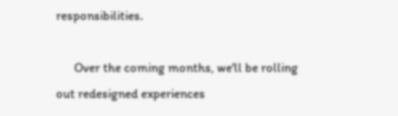responsibilities.

      Over the coming months, we'll be rolling out redesigned experiences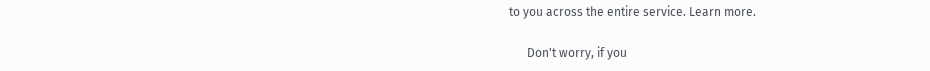to you across the entire service. Learn more.

      Don't worry, if you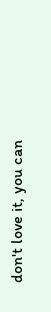don't love it, you can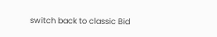switch back to classic Bid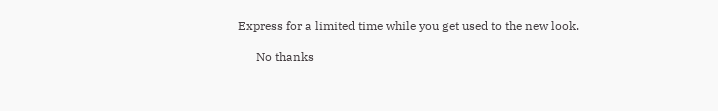Express for a limited time while you get used to the new look.

      No thanks